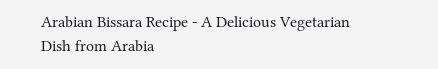Arabian Bissara Recipe - A Delicious Vegetarian Dish from Arabia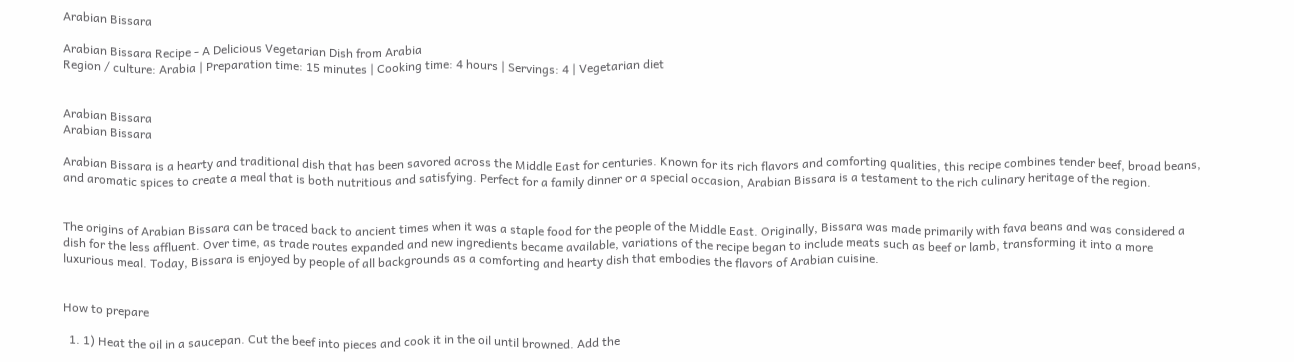Arabian Bissara

Arabian Bissara Recipe - A Delicious Vegetarian Dish from Arabia
Region / culture: Arabia | Preparation time: 15 minutes | Cooking time: 4 hours | Servings: 4 | Vegetarian diet


Arabian Bissara
Arabian Bissara

Arabian Bissara is a hearty and traditional dish that has been savored across the Middle East for centuries. Known for its rich flavors and comforting qualities, this recipe combines tender beef, broad beans, and aromatic spices to create a meal that is both nutritious and satisfying. Perfect for a family dinner or a special occasion, Arabian Bissara is a testament to the rich culinary heritage of the region.


The origins of Arabian Bissara can be traced back to ancient times when it was a staple food for the people of the Middle East. Originally, Bissara was made primarily with fava beans and was considered a dish for the less affluent. Over time, as trade routes expanded and new ingredients became available, variations of the recipe began to include meats such as beef or lamb, transforming it into a more luxurious meal. Today, Bissara is enjoyed by people of all backgrounds as a comforting and hearty dish that embodies the flavors of Arabian cuisine.


How to prepare

  1. 1) Heat the oil in a saucepan. Cut the beef into pieces and cook it in the oil until browned. Add the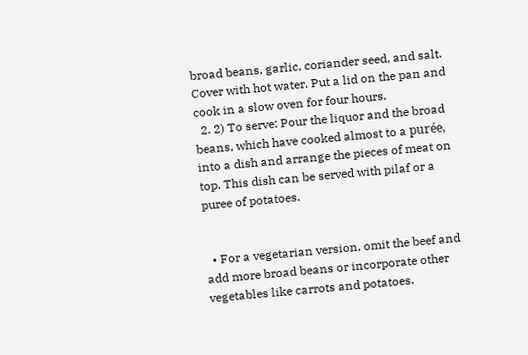broad beans, garlic, coriander seed, and salt. Cover with hot water. Put a lid on the pan and cook in a slow oven for four hours.
  2. 2) To serve: Pour the liquor and the broad beans, which have cooked almost to a purée, into a dish and arrange the pieces of meat on top. This dish can be served with pilaf or a puree of potatoes.


  • For a vegetarian version, omit the beef and add more broad beans or incorporate other vegetables like carrots and potatoes.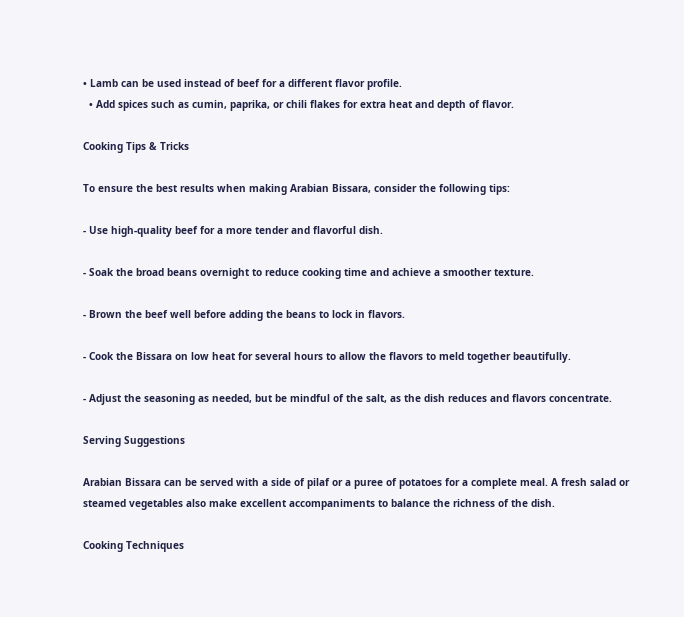• Lamb can be used instead of beef for a different flavor profile.
  • Add spices such as cumin, paprika, or chili flakes for extra heat and depth of flavor.

Cooking Tips & Tricks

To ensure the best results when making Arabian Bissara, consider the following tips:

- Use high-quality beef for a more tender and flavorful dish.

- Soak the broad beans overnight to reduce cooking time and achieve a smoother texture.

- Brown the beef well before adding the beans to lock in flavors.

- Cook the Bissara on low heat for several hours to allow the flavors to meld together beautifully.

- Adjust the seasoning as needed, but be mindful of the salt, as the dish reduces and flavors concentrate.

Serving Suggestions

Arabian Bissara can be served with a side of pilaf or a puree of potatoes for a complete meal. A fresh salad or steamed vegetables also make excellent accompaniments to balance the richness of the dish.

Cooking Techniques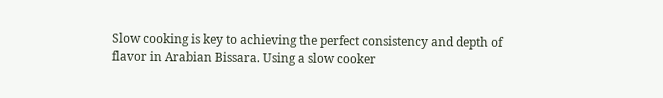Slow cooking is key to achieving the perfect consistency and depth of flavor in Arabian Bissara. Using a slow cooker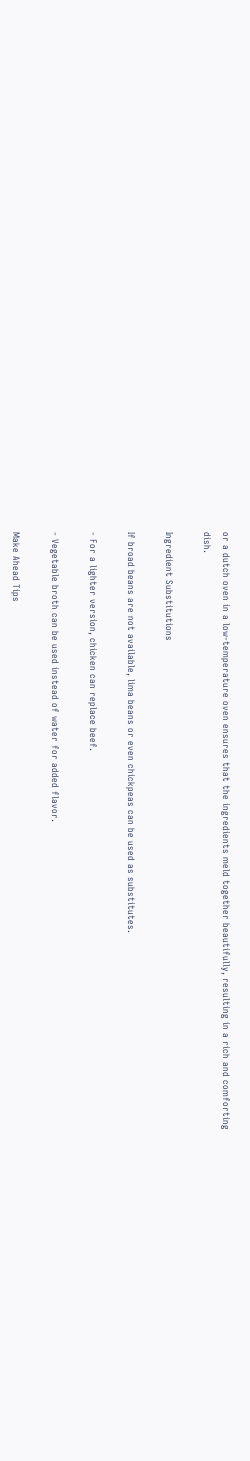or a dutch oven in a low-temperature oven ensures that the ingredients meld together beautifully, resulting in a rich and comforting dish.

Ingredient Substitutions

If broad beans are not available, lima beans or even chickpeas can be used as substitutes.

- For a lighter version, chicken can replace beef.

- Vegetable broth can be used instead of water for added flavor.

Make Ahead Tips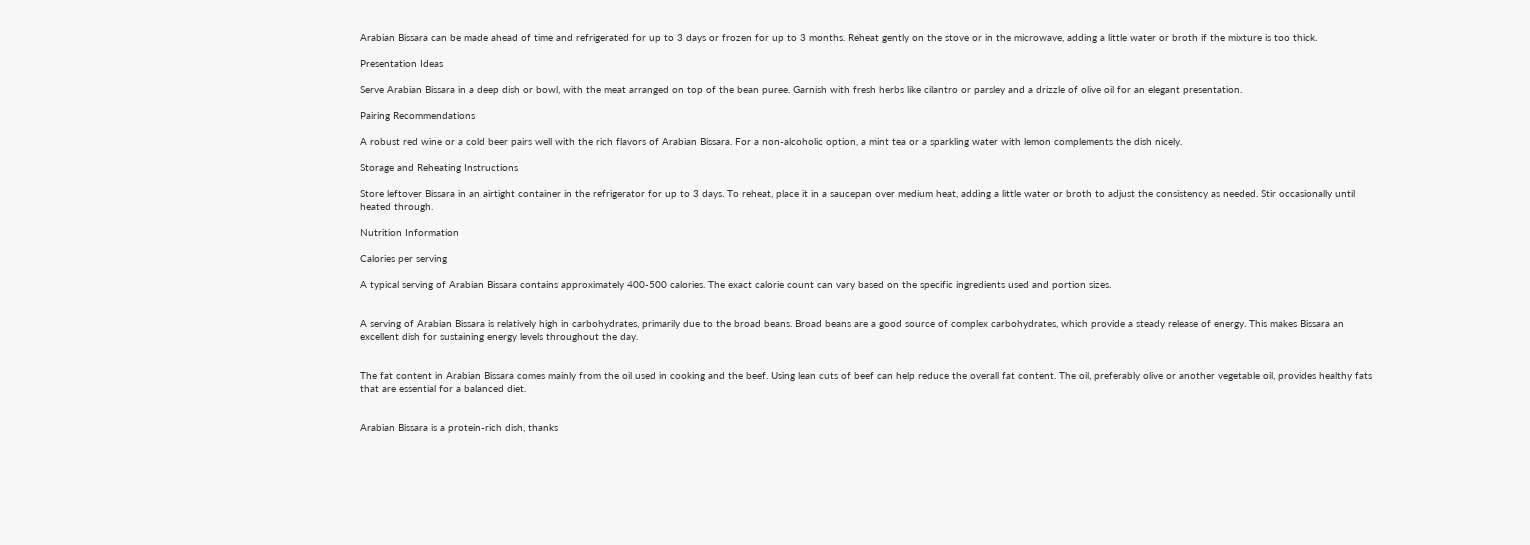Arabian Bissara can be made ahead of time and refrigerated for up to 3 days or frozen for up to 3 months. Reheat gently on the stove or in the microwave, adding a little water or broth if the mixture is too thick.

Presentation Ideas

Serve Arabian Bissara in a deep dish or bowl, with the meat arranged on top of the bean puree. Garnish with fresh herbs like cilantro or parsley and a drizzle of olive oil for an elegant presentation.

Pairing Recommendations

A robust red wine or a cold beer pairs well with the rich flavors of Arabian Bissara. For a non-alcoholic option, a mint tea or a sparkling water with lemon complements the dish nicely.

Storage and Reheating Instructions

Store leftover Bissara in an airtight container in the refrigerator for up to 3 days. To reheat, place it in a saucepan over medium heat, adding a little water or broth to adjust the consistency as needed. Stir occasionally until heated through.

Nutrition Information

Calories per serving

A typical serving of Arabian Bissara contains approximately 400-500 calories. The exact calorie count can vary based on the specific ingredients used and portion sizes.


A serving of Arabian Bissara is relatively high in carbohydrates, primarily due to the broad beans. Broad beans are a good source of complex carbohydrates, which provide a steady release of energy. This makes Bissara an excellent dish for sustaining energy levels throughout the day.


The fat content in Arabian Bissara comes mainly from the oil used in cooking and the beef. Using lean cuts of beef can help reduce the overall fat content. The oil, preferably olive or another vegetable oil, provides healthy fats that are essential for a balanced diet.


Arabian Bissara is a protein-rich dish, thanks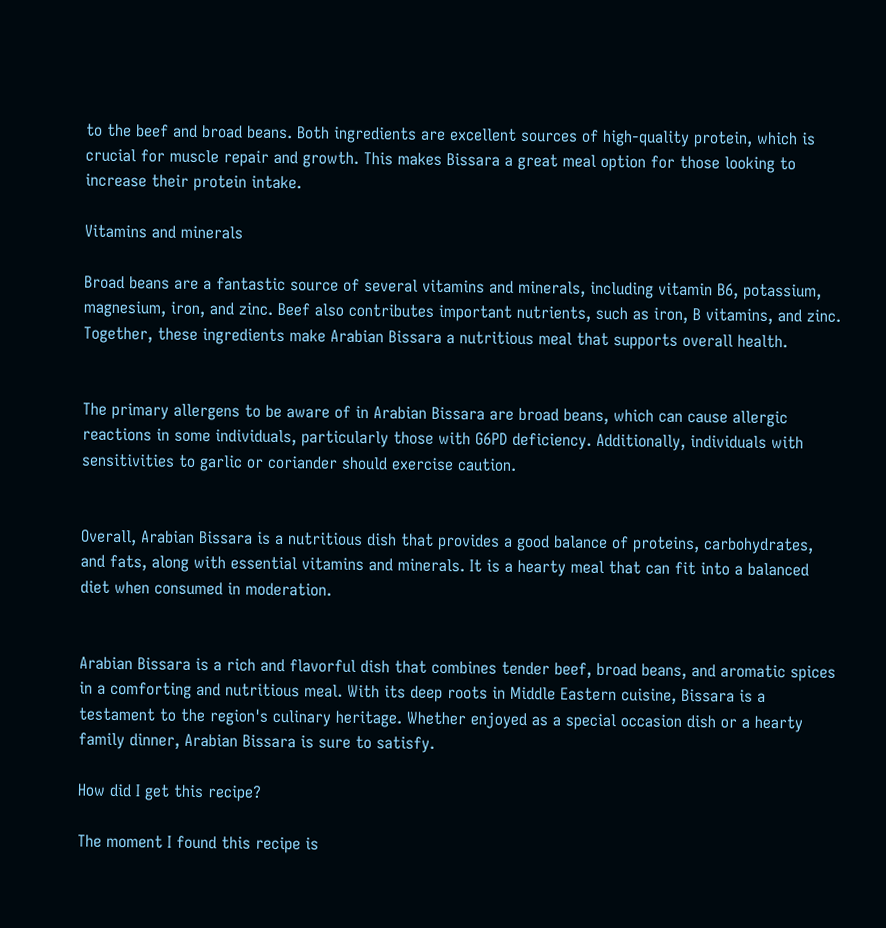to the beef and broad beans. Both ingredients are excellent sources of high-quality protein, which is crucial for muscle repair and growth. This makes Bissara a great meal option for those looking to increase their protein intake.

Vitamins and minerals

Broad beans are a fantastic source of several vitamins and minerals, including vitamin B6, potassium, magnesium, iron, and zinc. Beef also contributes important nutrients, such as iron, B vitamins, and zinc. Together, these ingredients make Arabian Bissara a nutritious meal that supports overall health.


The primary allergens to be aware of in Arabian Bissara are broad beans, which can cause allergic reactions in some individuals, particularly those with G6PD deficiency. Additionally, individuals with sensitivities to garlic or coriander should exercise caution.


Overall, Arabian Bissara is a nutritious dish that provides a good balance of proteins, carbohydrates, and fats, along with essential vitamins and minerals. It is a hearty meal that can fit into a balanced diet when consumed in moderation.


Arabian Bissara is a rich and flavorful dish that combines tender beef, broad beans, and aromatic spices in a comforting and nutritious meal. With its deep roots in Middle Eastern cuisine, Bissara is a testament to the region's culinary heritage. Whether enjoyed as a special occasion dish or a hearty family dinner, Arabian Bissara is sure to satisfy.

How did I get this recipe?

The moment I found this recipe is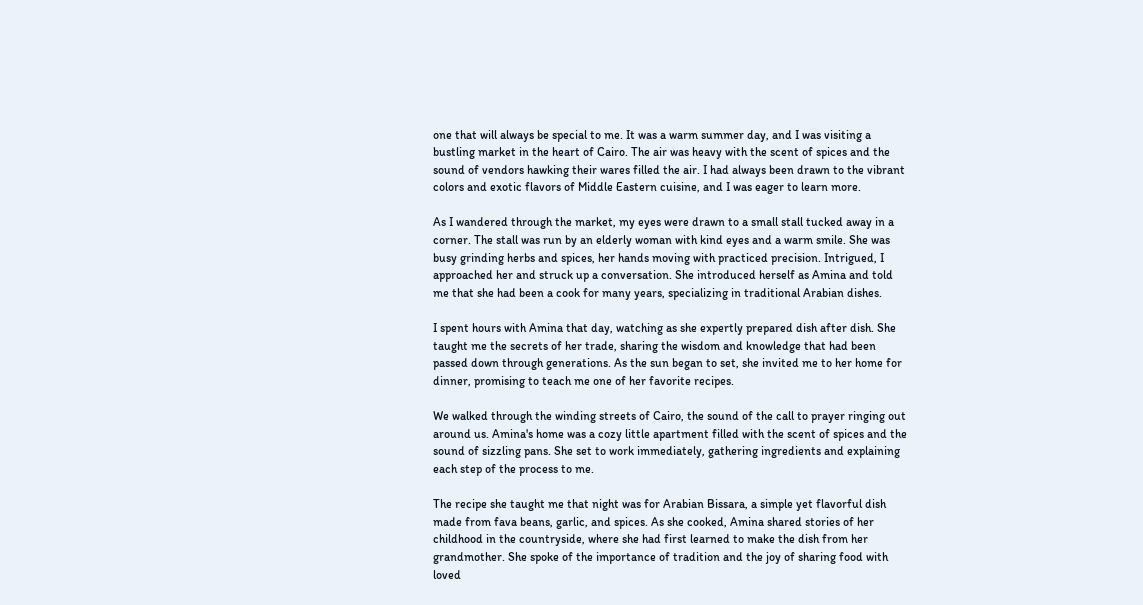one that will always be special to me. It was a warm summer day, and I was visiting a bustling market in the heart of Cairo. The air was heavy with the scent of spices and the sound of vendors hawking their wares filled the air. I had always been drawn to the vibrant colors and exotic flavors of Middle Eastern cuisine, and I was eager to learn more.

As I wandered through the market, my eyes were drawn to a small stall tucked away in a corner. The stall was run by an elderly woman with kind eyes and a warm smile. She was busy grinding herbs and spices, her hands moving with practiced precision. Intrigued, I approached her and struck up a conversation. She introduced herself as Amina and told me that she had been a cook for many years, specializing in traditional Arabian dishes.

I spent hours with Amina that day, watching as she expertly prepared dish after dish. She taught me the secrets of her trade, sharing the wisdom and knowledge that had been passed down through generations. As the sun began to set, she invited me to her home for dinner, promising to teach me one of her favorite recipes.

We walked through the winding streets of Cairo, the sound of the call to prayer ringing out around us. Amina's home was a cozy little apartment filled with the scent of spices and the sound of sizzling pans. She set to work immediately, gathering ingredients and explaining each step of the process to me.

The recipe she taught me that night was for Arabian Bissara, a simple yet flavorful dish made from fava beans, garlic, and spices. As she cooked, Amina shared stories of her childhood in the countryside, where she had first learned to make the dish from her grandmother. She spoke of the importance of tradition and the joy of sharing food with loved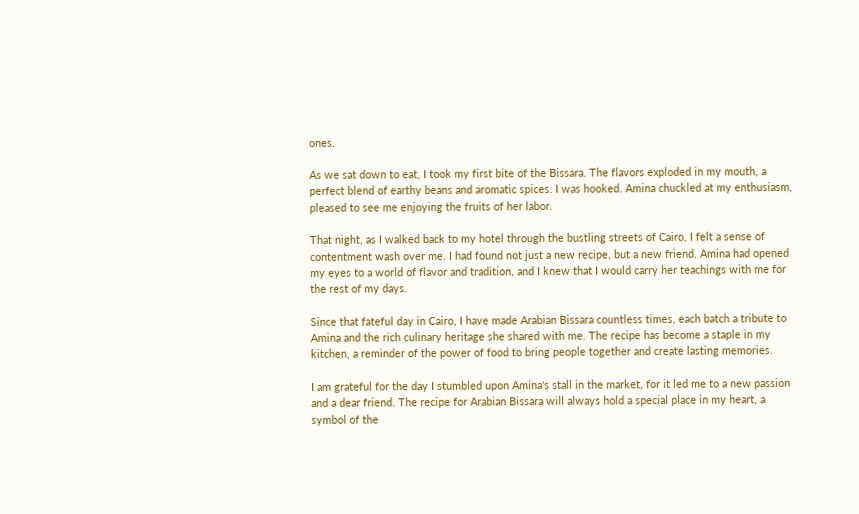ones.

As we sat down to eat, I took my first bite of the Bissara. The flavors exploded in my mouth, a perfect blend of earthy beans and aromatic spices. I was hooked. Amina chuckled at my enthusiasm, pleased to see me enjoying the fruits of her labor.

That night, as I walked back to my hotel through the bustling streets of Cairo, I felt a sense of contentment wash over me. I had found not just a new recipe, but a new friend. Amina had opened my eyes to a world of flavor and tradition, and I knew that I would carry her teachings with me for the rest of my days.

Since that fateful day in Cairo, I have made Arabian Bissara countless times, each batch a tribute to Amina and the rich culinary heritage she shared with me. The recipe has become a staple in my kitchen, a reminder of the power of food to bring people together and create lasting memories.

I am grateful for the day I stumbled upon Amina's stall in the market, for it led me to a new passion and a dear friend. The recipe for Arabian Bissara will always hold a special place in my heart, a symbol of the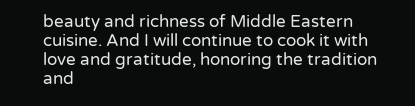beauty and richness of Middle Eastern cuisine. And I will continue to cook it with love and gratitude, honoring the tradition and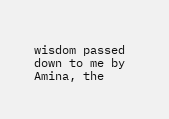wisdom passed down to me by Amina, the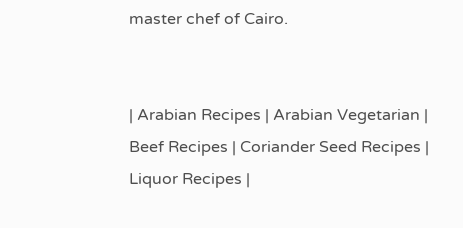master chef of Cairo.


| Arabian Recipes | Arabian Vegetarian | Beef Recipes | Coriander Seed Recipes | Liquor Recipes |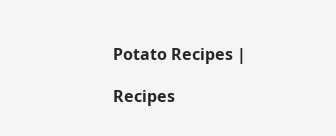Potato Recipes |

Recipes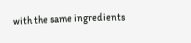with the same ingredients